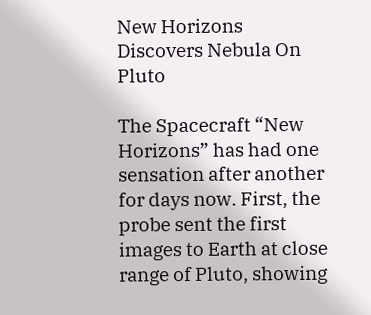New Horizons Discovers Nebula On Pluto

The Spacecraft “New Horizons” has had one sensation after another for days now. First, the probe sent the first images to Earth at close range of Pluto, showing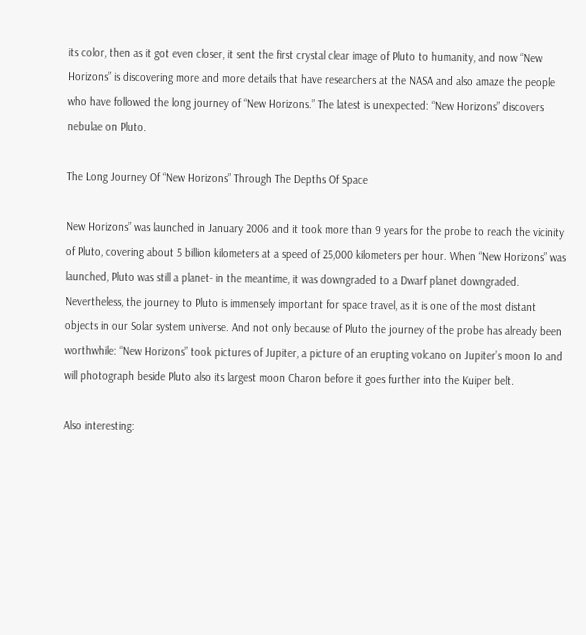its color, then as it got even closer, it sent the first crystal clear image of Pluto to humanity, and now “New Horizons” is discovering more and more details that have researchers at the NASA and also amaze the people who have followed the long journey of “New Horizons.” The latest is unexpected: “New Horizons” discovers nebulae on Pluto.

The Long Journey Of “New Horizons” Through The Depths Of Space

New Horizons” was launched in January 2006 and it took more than 9 years for the probe to reach the vicinity of Pluto, covering about 5 billion kilometers at a speed of 25,000 kilometers per hour. When “New Horizons” was launched, Pluto was still a planet- in the meantime, it was downgraded to a Dwarf planet downgraded. Nevertheless, the journey to Pluto is immensely important for space travel, as it is one of the most distant objects in our Solar system universe. And not only because of Pluto the journey of the probe has already been worthwhile: “New Horizons” took pictures of Jupiter, a picture of an erupting volcano on Jupiter’s moon Io and will photograph beside Pluto also its largest moon Charon before it goes further into the Kuiper belt.

Also interesting: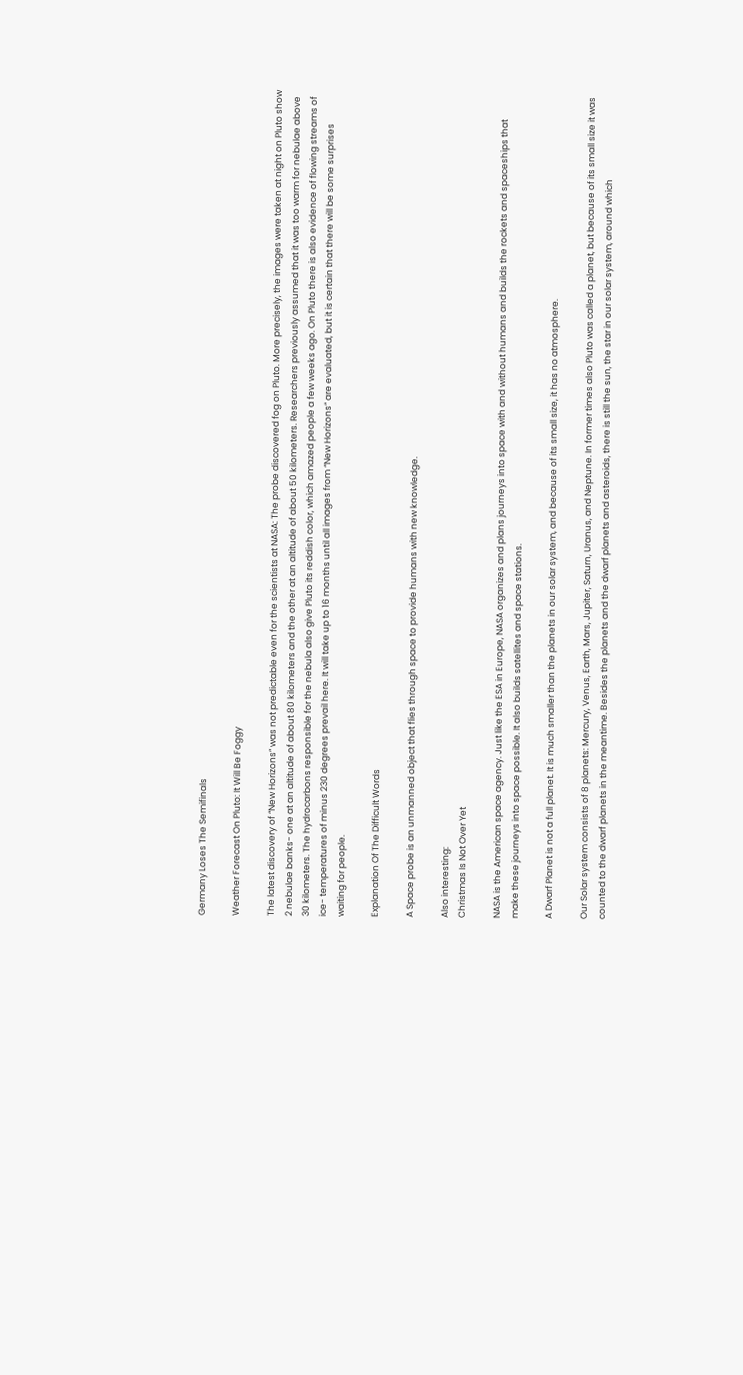Germany Loses The Semifinals

Weather Forecast On Pluto: It Will Be Foggy

The latest discovery of “New Horizons” was not predictable even for the scientists at NASA: The probe discovered fog on Pluto. More precisely, the images were taken at night on Pluto show 2 nebulae banks- one at an altitude of about 80 kilometers and the other at an altitude of about 50 kilometers. Researchers previously assumed that it was too warm for nebulae above 30 kilometers. The hydrocarbons responsible for the nebula also give Pluto its reddish color, which amazed people a few weeks ago. On Pluto there is also evidence of flowing streams of ice- temperatures of minus 230 degrees prevail here. It will take up to 16 months until all images from “New Horizons” are evaluated, but it is certain that there will be some surprises waiting for people.

Explanation Of The Difficult Words

A Space probe is an unmanned object that flies through space to provide humans with new knowledge.

Also interesting:
Christmas Is Not Over Yet

NASA is the American space agency. Just like the ESA in Europe, NASA organizes and plans journeys into space with and without humans and builds the rockets and spaceships that make these journeys into space possible. It also builds satellites and space stations.

A Dwarf Planet is not a full planet. It is much smaller than the planets in our solar system, and because of its small size, it has no atmosphere.

Our Solar system consists of 8 planets: Mercury, Venus, Earth, Mars, Jupiter, Saturn, Uranus, and Neptune. In former times also Pluto was called a planet, but because of its small size it was counted to the dwarf planets in the meantime. Besides the planets and the dwarf planets and asteroids, there is still the sun, the star in our solar system, around which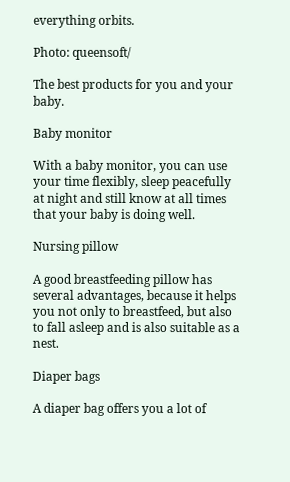everything orbits.

Photo: queensoft/

The best products for you and your baby.

Baby monitor

With a baby monitor, you can use your time flexibly, sleep peacefully at night and still know at all times that your baby is doing well.

Nursing pillow

A good breastfeeding pillow has several advantages, because it helps you not only to breastfeed, but also to fall asleep and is also suitable as a nest.

Diaper bags

A diaper bag offers you a lot of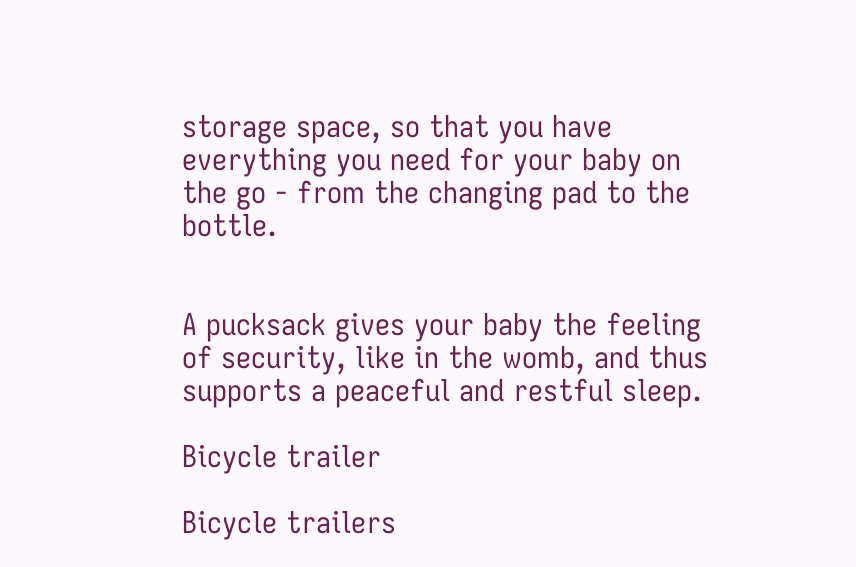storage space, so that you have everything you need for your baby on the go - from the changing pad to the bottle.


A pucksack gives your baby the feeling of security, like in the womb, and thus supports a peaceful and restful sleep.

Bicycle trailer

Bicycle trailers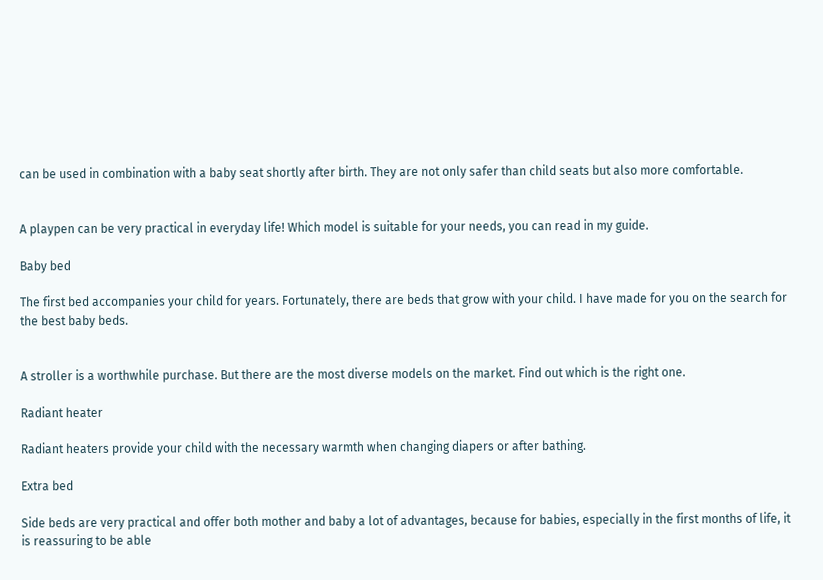can be used in combination with a baby seat shortly after birth. They are not only safer than child seats but also more comfortable.


A playpen can be very practical in everyday life! Which model is suitable for your needs, you can read in my guide.

Baby bed

The first bed accompanies your child for years. Fortunately, there are beds that grow with your child. I have made for you on the search for the best baby beds.


A stroller is a worthwhile purchase. But there are the most diverse models on the market. Find out which is the right one.

Radiant heater

Radiant heaters provide your child with the necessary warmth when changing diapers or after bathing.

Extra bed

Side beds are very practical and offer both mother and baby a lot of advantages, because for babies, especially in the first months of life, it is reassuring to be able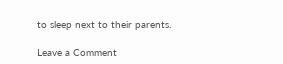to sleep next to their parents.

Leave a Comment